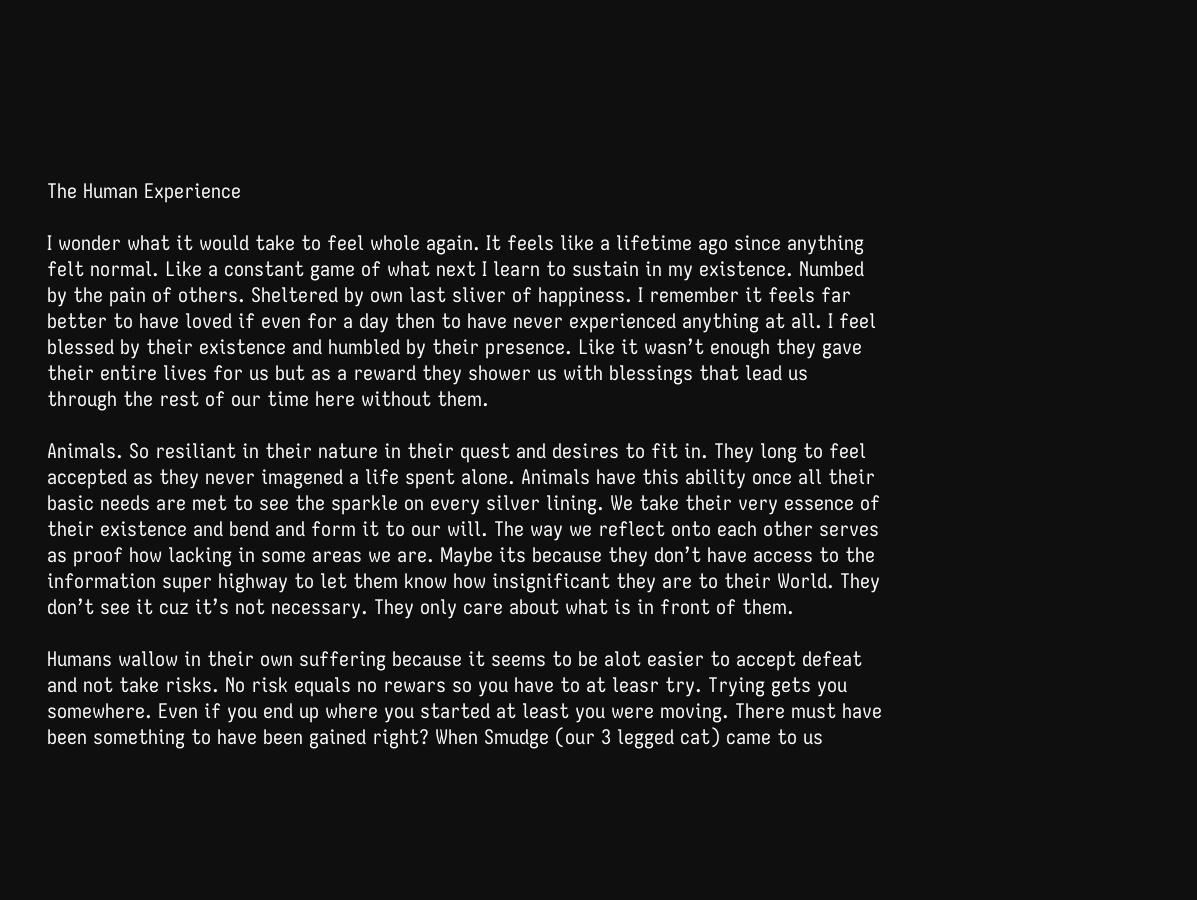The Human Experience

I wonder what it would take to feel whole again. It feels like a lifetime ago since anything felt normal. Like a constant game of what next I learn to sustain in my existence. Numbed by the pain of others. Sheltered by own last sliver of happiness. I remember it feels far better to have loved if even for a day then to have never experienced anything at all. I feel blessed by their existence and humbled by their presence. Like it wasn’t enough they gave their entire lives for us but as a reward they shower us with blessings that lead us through the rest of our time here without them.

Animals. So resiliant in their nature in their quest and desires to fit in. They long to feel accepted as they never imagened a life spent alone. Animals have this ability once all their basic needs are met to see the sparkle on every silver lining. We take their very essence of their existence and bend and form it to our will. The way we reflect onto each other serves as proof how lacking in some areas we are. Maybe its because they don’t have access to the information super highway to let them know how insignificant they are to their World. They don’t see it cuz it’s not necessary. They only care about what is in front of them.

Humans wallow in their own suffering because it seems to be alot easier to accept defeat and not take risks. No risk equals no rewars so you have to at leasr try. Trying gets you somewhere. Even if you end up where you started at least you were moving. There must have been something to have been gained right? When Smudge (our 3 legged cat) came to us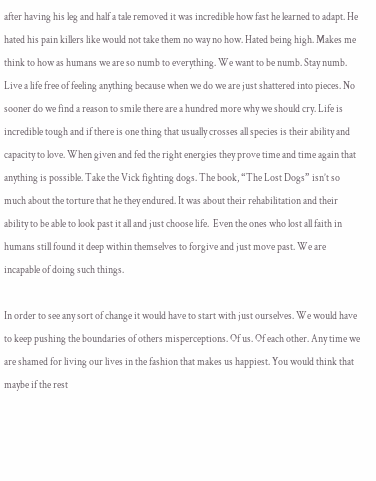after having his leg and half a tale removed it was incredible how fast he learned to adapt. He hated his pain killers like would not take them no way no how. Hated being high. Makes me think to how as humans we are so numb to everything. We want to be numb. Stay numb. Live a life free of feeling anything because when we do we are just shattered into pieces. No sooner do we find a reason to smile there are a hundred more why we should cry. Life is incredible tough and if there is one thing that usually crosses all species is their ability and capacity to love. When given and fed the right energies they prove time and time again that anything is possible. Take the Vick fighting dogs. The book, “The Lost Dogs” isn’t so much about the torture that he they endured. It was about their rehabilitation and their ability to be able to look past it all and just choose life.  Even the ones who lost all faith in humans still found it deep within themselves to forgive and just move past. We are incapable of doing such things.

In order to see any sort of change it would have to start with just ourselves. We would have to keep pushing the boundaries of others misperceptions. Of us. Of each other. Any time we are shamed for living our lives in the fashion that makes us happiest. You would think that maybe if the rest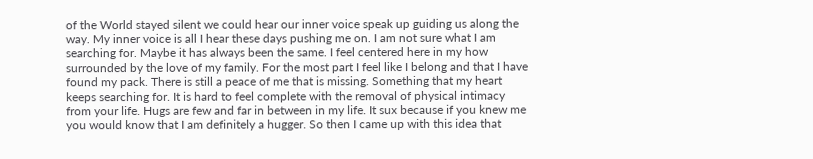of the World stayed silent we could hear our inner voice speak up guiding us along the way. My inner voice is all I hear these days pushing me on. I am not sure what I am searching for. Maybe it has always been the same. I feel centered here in my how surrounded by the love of my family. For the most part I feel like I belong and that I have found my pack. There is still a peace of me that is missing. Something that my heart keeps searching for. It is hard to feel complete with the removal of physical intimacy from your life. Hugs are few and far in between in my life. It sux because if you knew me you would know that I am definitely a hugger. So then I came up with this idea that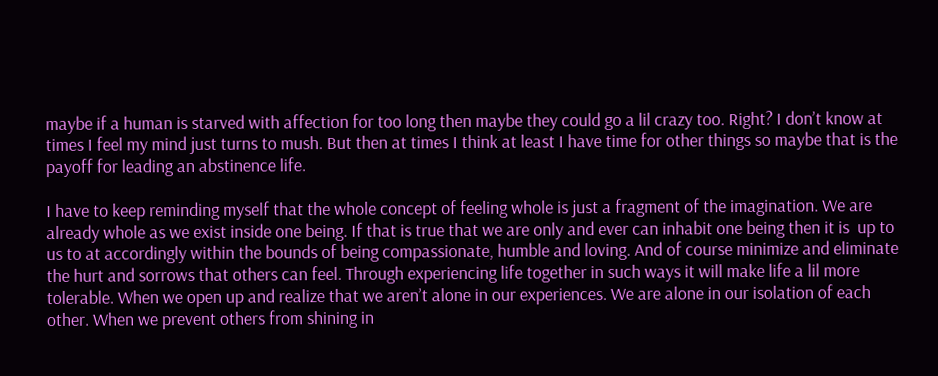maybe if a human is starved with affection for too long then maybe they could go a lil crazy too. Right? I don’t know at times I feel my mind just turns to mush. But then at times I think at least I have time for other things so maybe that is the payoff for leading an abstinence life.

I have to keep reminding myself that the whole concept of feeling whole is just a fragment of the imagination. We are already whole as we exist inside one being. If that is true that we are only and ever can inhabit one being then it is  up to us to at accordingly within the bounds of being compassionate, humble and loving. And of course minimize and eliminate the hurt and sorrows that others can feel. Through experiencing life together in such ways it will make life a lil more tolerable. When we open up and realize that we aren’t alone in our experiences. We are alone in our isolation of each other. When we prevent others from shining in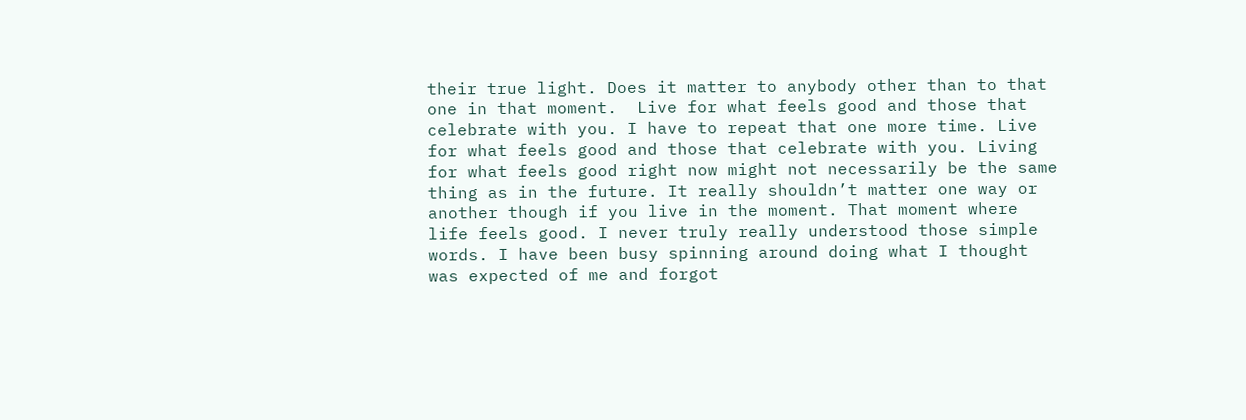their true light. Does it matter to anybody other than to that one in that moment.  Live for what feels good and those that celebrate with you. I have to repeat that one more time. Live for what feels good and those that celebrate with you. Living for what feels good right now might not necessarily be the same thing as in the future. It really shouldn’t matter one way or another though if you live in the moment. That moment where life feels good. I never truly really understood those simple words. I have been busy spinning around doing what I thought was expected of me and forgot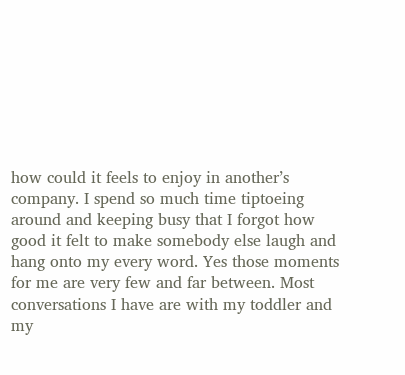how could it feels to enjoy in another’s company. I spend so much time tiptoeing around and keeping busy that I forgot how good it felt to make somebody else laugh and hang onto my every word. Yes those moments for me are very few and far between. Most conversations I have are with my toddler and my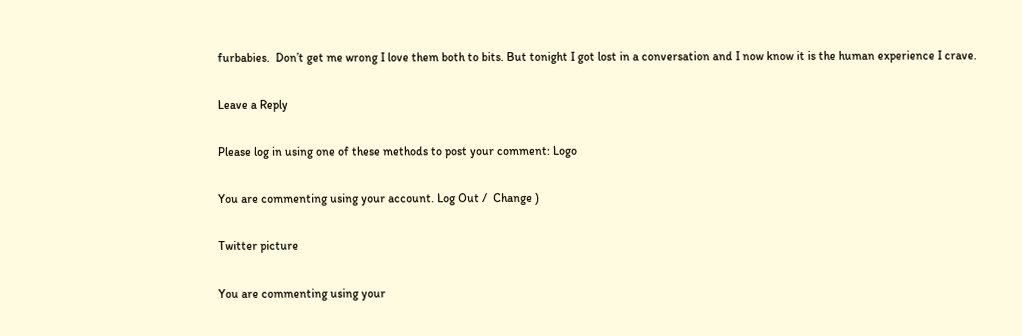furbabies.  Don’t get me wrong I love them both to bits. But tonight I got lost in a conversation and I now know it is the human experience I crave.

Leave a Reply

Please log in using one of these methods to post your comment: Logo

You are commenting using your account. Log Out /  Change )

Twitter picture

You are commenting using your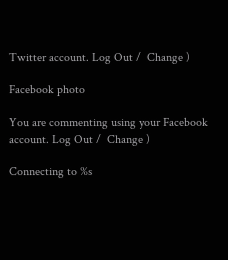Twitter account. Log Out /  Change )

Facebook photo

You are commenting using your Facebook account. Log Out /  Change )

Connecting to %s